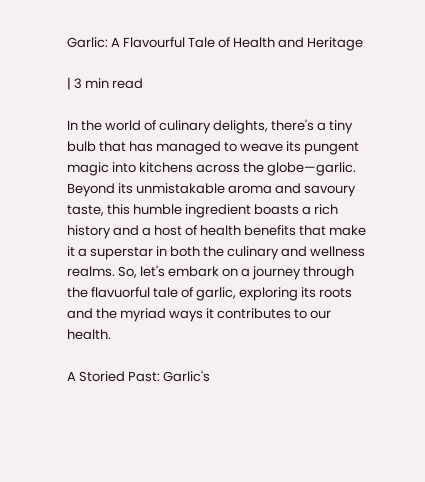Garlic: A Flavourful Tale of Health and Heritage

| 3 min read

In the world of culinary delights, there's a tiny bulb that has managed to weave its pungent magic into kitchens across the globe—garlic. Beyond its unmistakable aroma and savoury taste, this humble ingredient boasts a rich history and a host of health benefits that make it a superstar in both the culinary and wellness realms. So, let's embark on a journey through the flavuorful tale of garlic, exploring its roots and the myriad ways it contributes to our health.

A Storied Past: Garlic's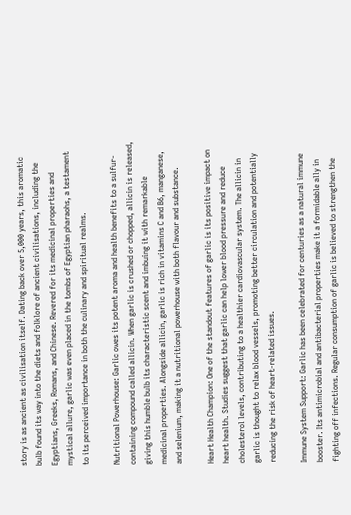story is as ancient as civilisation itself. Dating back over 5,000 years, this aromatic bulb found its way into the diets and folklore of ancient civilisations, including the Egyptians, Greeks, Romans, and Chinese. Revered for its medicinal properties and mystical allure, garlic was even placed in the tombs of Egyptian pharaohs, a testament to its perceived importance in both the culinary and spiritual realms.

Nutritional Powerhouse: Garlic owes its potent aroma and health benefits to a sulfur-containing compound called allicin. When garlic is crushed or chopped, allicin is released, giving this humble bulb its characteristic scent and imbuing it with remarkable medicinal properties. Alongside allicin, garlic is rich in vitamins C and B6, manganese, and selenium, making it a nutritional powerhouse with both flavour and substance.

Heart Health Champion: One of the standout features of garlic is its positive impact on heart health. Studies suggest that garlic can help lower blood pressure and reduce cholesterol levels, contributing to a healthier cardiovascular system. The allicin in garlic is thought to relax blood vessels, promoting better circulation and potentially reducing the risk of heart-related issues.

Immune System Support: Garlic has been celebrated for centuries as a natural immune booster. Its antimicrobial and antibacterial properties make it a formidable ally in fighting off infections. Regular consumption of garlic is believed to strengthen the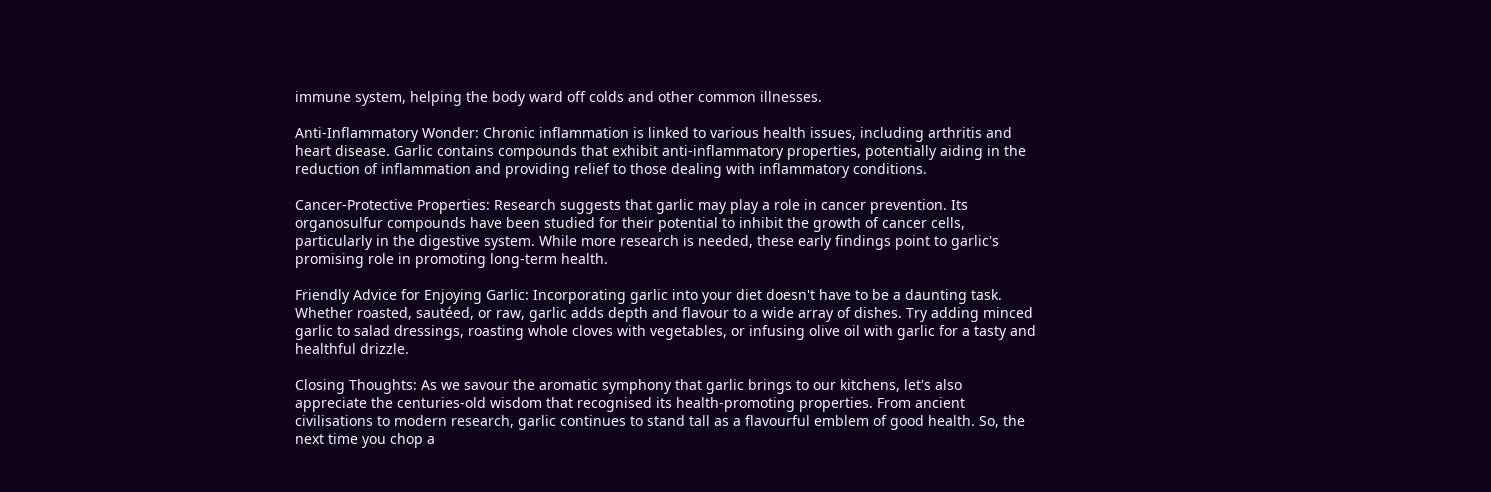immune system, helping the body ward off colds and other common illnesses.

Anti-Inflammatory Wonder: Chronic inflammation is linked to various health issues, including arthritis and heart disease. Garlic contains compounds that exhibit anti-inflammatory properties, potentially aiding in the reduction of inflammation and providing relief to those dealing with inflammatory conditions.

Cancer-Protective Properties: Research suggests that garlic may play a role in cancer prevention. Its organosulfur compounds have been studied for their potential to inhibit the growth of cancer cells, particularly in the digestive system. While more research is needed, these early findings point to garlic's promising role in promoting long-term health.

Friendly Advice for Enjoying Garlic: Incorporating garlic into your diet doesn't have to be a daunting task. Whether roasted, sautéed, or raw, garlic adds depth and flavour to a wide array of dishes. Try adding minced garlic to salad dressings, roasting whole cloves with vegetables, or infusing olive oil with garlic for a tasty and healthful drizzle.

Closing Thoughts: As we savour the aromatic symphony that garlic brings to our kitchens, let's also appreciate the centuries-old wisdom that recognised its health-promoting properties. From ancient civilisations to modern research, garlic continues to stand tall as a flavourful emblem of good health. So, the next time you chop a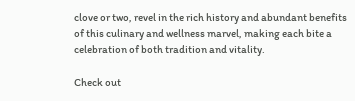clove or two, revel in the rich history and abundant benefits of this culinary and wellness marvel, making each bite a celebration of both tradition and vitality.

Check out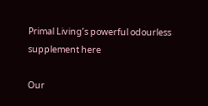Primal Living’s powerful odourless supplement here

Our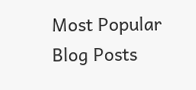Most Popular Blog Posts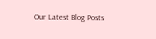Our Latest Blog Posts